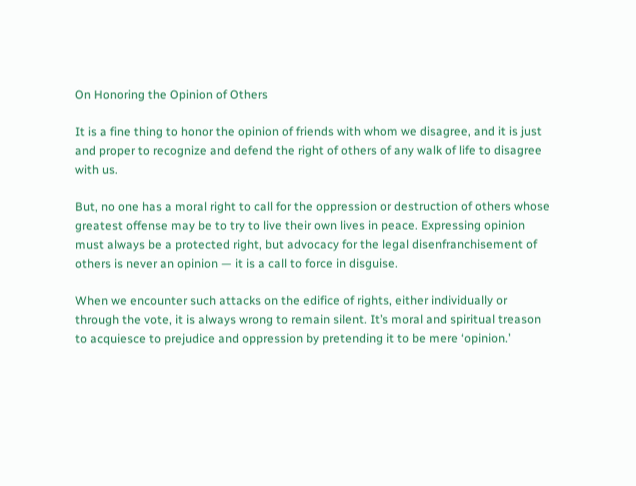On Honoring the Opinion of Others

It is a fine thing to honor the opinion of friends with whom we disagree, and it is just and proper to recognize and defend the right of others of any walk of life to disagree with us.

But, no one has a moral right to call for the oppression or destruction of others whose greatest offense may be to try to live their own lives in peace. Expressing opinion must always be a protected right, but advocacy for the legal disenfranchisement of others is never an opinion — it is a call to force in disguise.

When we encounter such attacks on the edifice of rights, either individually or through the vote, it is always wrong to remain silent. It’s moral and spiritual treason to acquiesce to prejudice and oppression by pretending it to be mere ‘opinion.’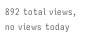892 total views, no views today